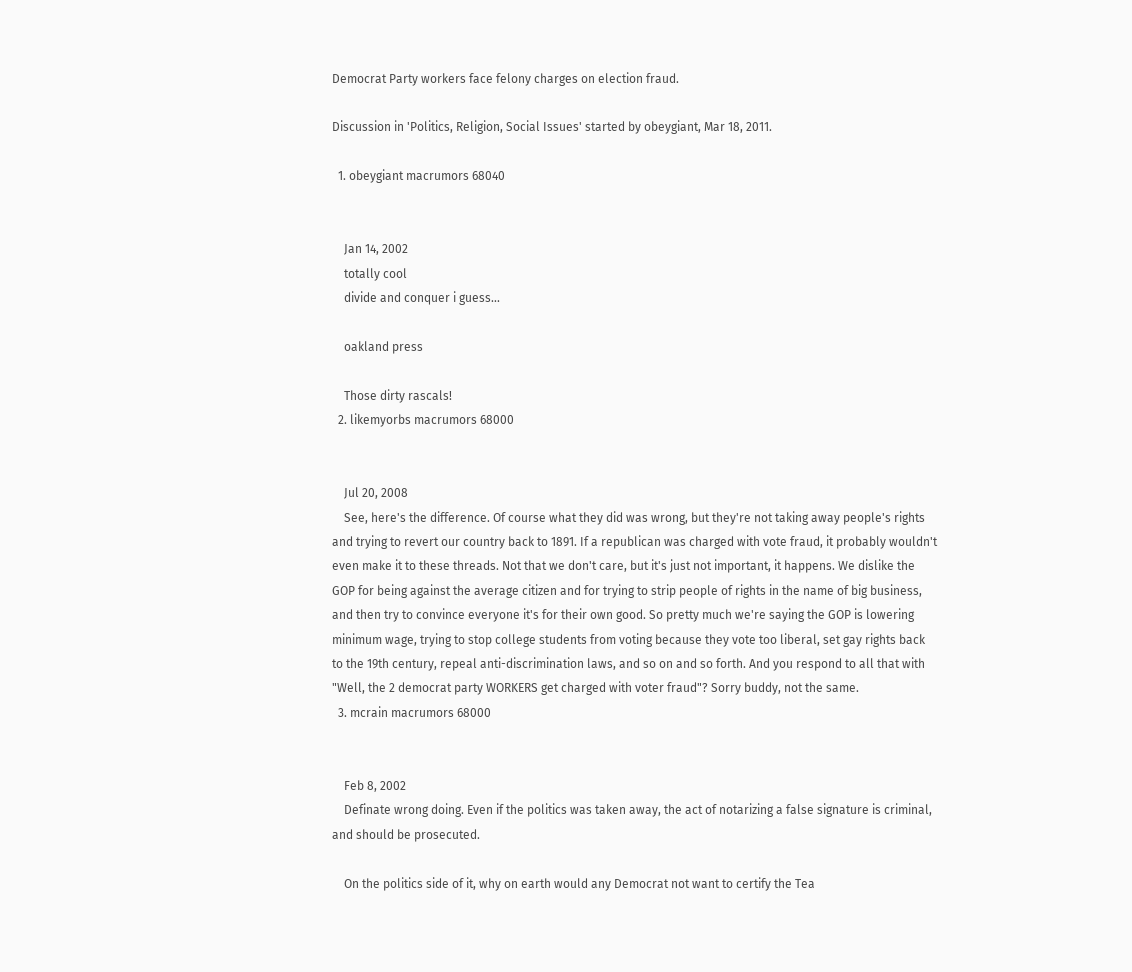Democrat Party workers face felony charges on election fraud.

Discussion in 'Politics, Religion, Social Issues' started by obeygiant, Mar 18, 2011.

  1. obeygiant macrumors 68040


    Jan 14, 2002
    totally cool
    divide and conquer i guess...

    oakland press

    Those dirty rascals!
  2. likemyorbs macrumors 68000


    Jul 20, 2008
    See, here's the difference. Of course what they did was wrong, but they're not taking away people's rights and trying to revert our country back to 1891. If a republican was charged with vote fraud, it probably wouldn't even make it to these threads. Not that we don't care, but it's just not important, it happens. We dislike the GOP for being against the average citizen and for trying to strip people of rights in the name of big business, and then try to convince everyone it's for their own good. So pretty much we're saying the GOP is lowering minimum wage, trying to stop college students from voting because they vote too liberal, set gay rights back to the 19th century, repeal anti-discrimination laws, and so on and so forth. And you respond to all that with "Well, the 2 democrat party WORKERS get charged with voter fraud"? Sorry buddy, not the same.
  3. mcrain macrumors 68000


    Feb 8, 2002
    Definate wrong doing. Even if the politics was taken away, the act of notarizing a false signature is criminal, and should be prosecuted.

    On the politics side of it, why on earth would any Democrat not want to certify the Tea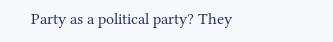Party as a political party? They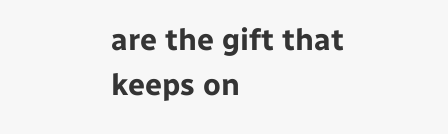are the gift that keeps on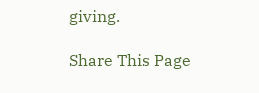giving.

Share This Page